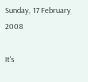Sunday, 17 February 2008

It's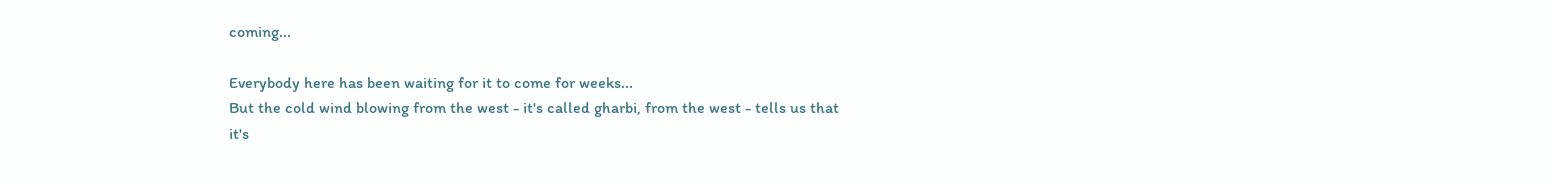coming...

Everybody here has been waiting for it to come for weeks...
But the cold wind blowing from the west - it's called gharbi, from the west - tells us that it's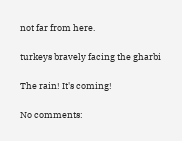not far from here.

turkeys bravely facing the gharbi

The rain! It's coming!

No comments: